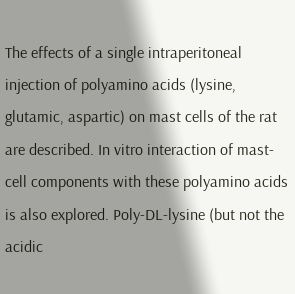The effects of a single intraperitoneal injection of polyamino acids (lysine, glutamic, aspartic) on mast cells of the rat are described. In vitro interaction of mast-cell components with these polyamino acids is also explored. Poly-DL-lysine (but not the acidic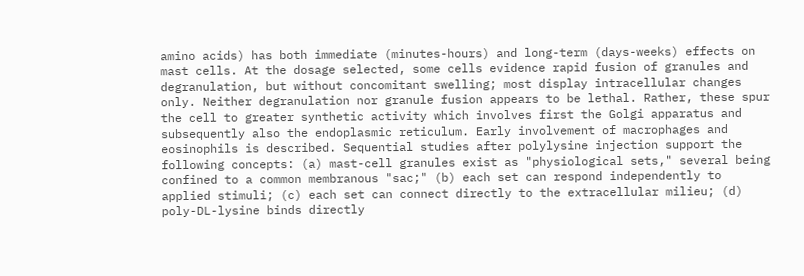amino acids) has both immediate (minutes-hours) and long-term (days-weeks) effects on mast cells. At the dosage selected, some cells evidence rapid fusion of granules and degranulation, but without concomitant swelling; most display intracellular changes only. Neither degranulation nor granule fusion appears to be lethal. Rather, these spur the cell to greater synthetic activity which involves first the Golgi apparatus and subsequently also the endoplasmic reticulum. Early involvement of macrophages and eosinophils is described. Sequential studies after polylysine injection support the following concepts: (a) mast-cell granules exist as "physiological sets," several being confined to a common membranous "sac;" (b) each set can respond independently to applied stimuli; (c) each set can connect directly to the extracellular milieu; (d) poly-DL-lysine binds directly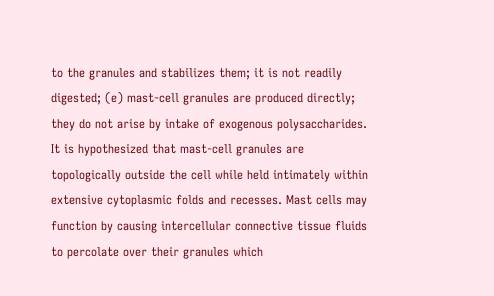to the granules and stabilizes them; it is not readily digested; (e) mast-cell granules are produced directly; they do not arise by intake of exogenous polysaccharides. It is hypothesized that mast-cell granules are topologically outside the cell while held intimately within extensive cytoplasmic folds and recesses. Mast cells may function by causing intercellular connective tissue fluids to percolate over their granules which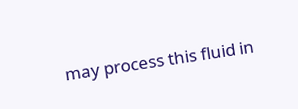may process this fluid in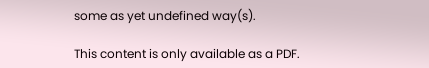some as yet undefined way(s).

This content is only available as a PDF.